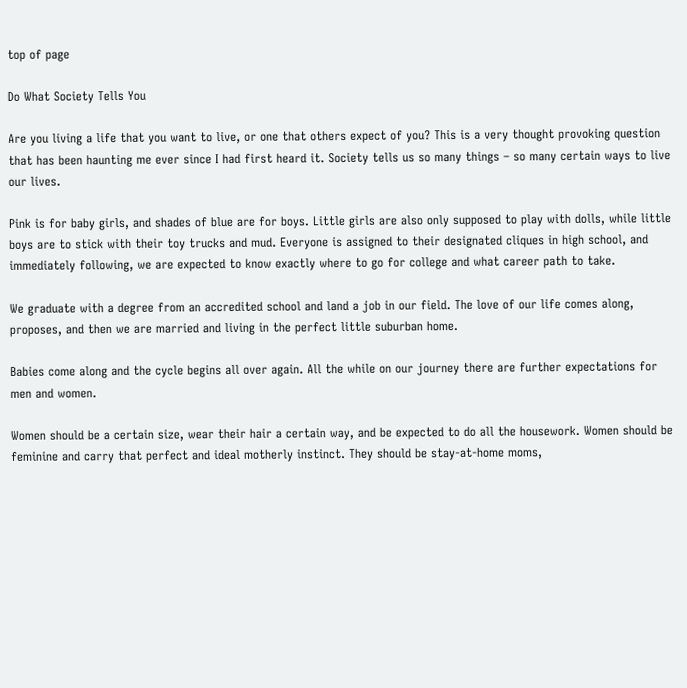top of page

Do What Society Tells You

Are you living a life that you want to live, or one that others expect of you? This is a very thought provoking question that has been haunting me ever since I had first heard it. Society tells us so many things – so many certain ways to live our lives.

Pink is for baby girls, and shades of blue are for boys. Little girls are also only supposed to play with dolls, while little boys are to stick with their toy trucks and mud. Everyone is assigned to their designated cliques in high school, and immediately following, we are expected to know exactly where to go for college and what career path to take.

We graduate with a degree from an accredited school and land a job in our field. The love of our life comes along, proposes, and then we are married and living in the perfect little suburban home.

Babies come along and the cycle begins all over again. All the while on our journey there are further expectations for men and women.

Women should be a certain size, wear their hair a certain way, and be expected to do all the housework. Women should be feminine and carry that perfect and ideal motherly instinct. They should be stay-at-home moms,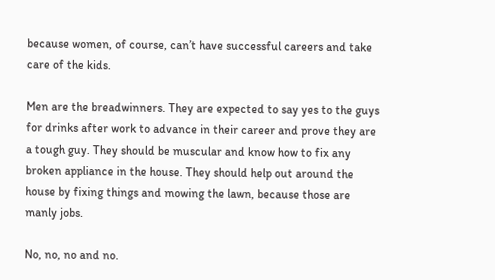because women, of course, can’t have successful careers and take care of the kids.

Men are the breadwinners. They are expected to say yes to the guys for drinks after work to advance in their career and prove they are a tough guy. They should be muscular and know how to fix any broken appliance in the house. They should help out around the house by fixing things and mowing the lawn, because those are manly jobs.

No, no, no and no.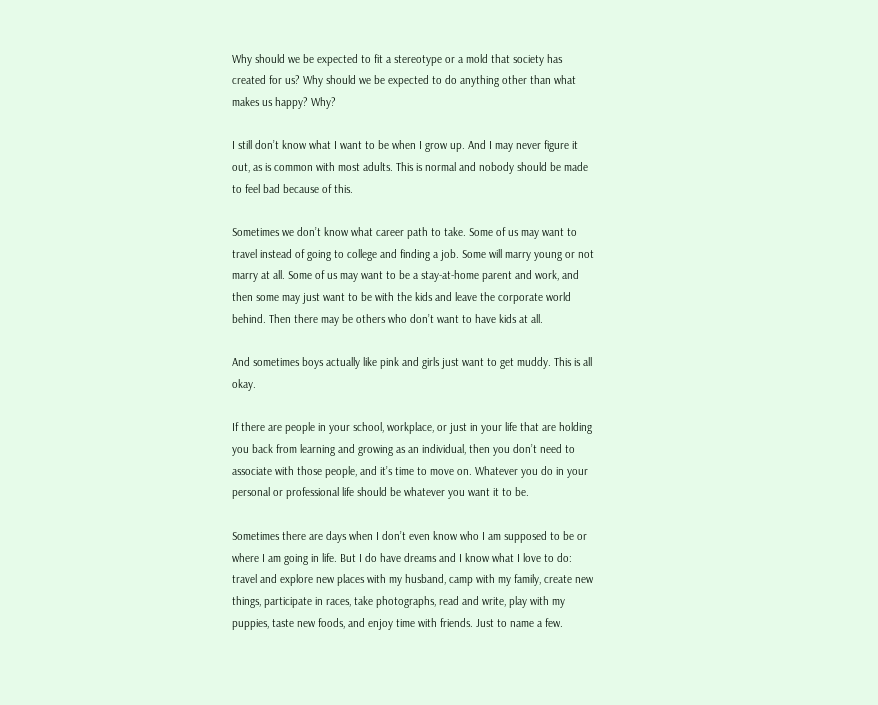Why should we be expected to fit a stereotype or a mold that society has created for us? Why should we be expected to do anything other than what makes us happy? Why?

I still don’t know what I want to be when I grow up. And I may never figure it out, as is common with most adults. This is normal and nobody should be made to feel bad because of this.

Sometimes we don’t know what career path to take. Some of us may want to travel instead of going to college and finding a job. Some will marry young or not marry at all. Some of us may want to be a stay-at-home parent and work, and then some may just want to be with the kids and leave the corporate world behind. Then there may be others who don’t want to have kids at all.

And sometimes boys actually like pink and girls just want to get muddy. This is all okay.

If there are people in your school, workplace, or just in your life that are holding you back from learning and growing as an individual, then you don’t need to associate with those people, and it’s time to move on. Whatever you do in your personal or professional life should be whatever you want it to be.

Sometimes there are days when I don’t even know who I am supposed to be or where I am going in life. But I do have dreams and I know what I love to do: travel and explore new places with my husband, camp with my family, create new things, participate in races, take photographs, read and write, play with my puppies, taste new foods, and enjoy time with friends. Just to name a few.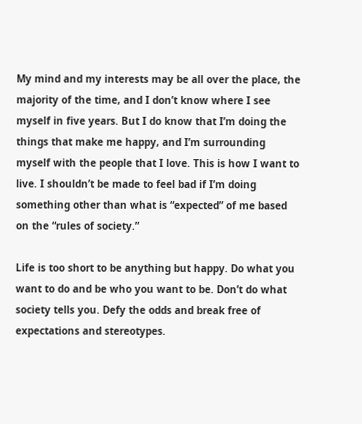My mind and my interests may be all over the place, the majority of the time, and I don’t know where I see myself in five years. But I do know that I’m doing the things that make me happy, and I’m surrounding myself with the people that I love. This is how I want to live. I shouldn’t be made to feel bad if I’m doing something other than what is “expected” of me based on the “rules of society.”

Life is too short to be anything but happy. Do what you want to do and be who you want to be. Don’t do what society tells you. Defy the odds and break free of expectations and stereotypes.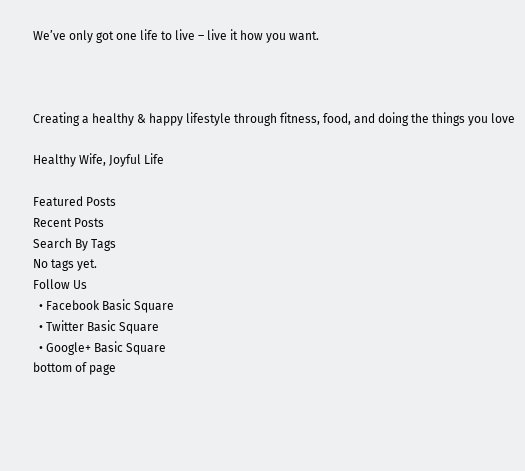We’ve only got one life to live – live it how you want.



Creating a healthy & happy lifestyle through fitness, food, and doing the things you love

Healthy Wife, Joyful Life

Featured Posts
Recent Posts
Search By Tags
No tags yet.
Follow Us
  • Facebook Basic Square
  • Twitter Basic Square
  • Google+ Basic Square
bottom of page